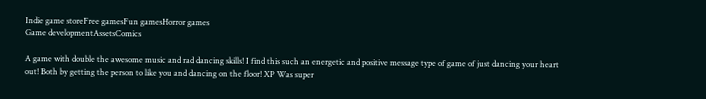Indie game storeFree gamesFun gamesHorror games
Game developmentAssetsComics

A game with double the awesome music and rad dancing skills! I find this such an energetic and positive message type of game of just dancing your heart out! Both by getting the person to like you and dancing on the floor! XP Was super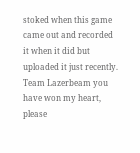stoked when this game came out and recorded it when it did but uploaded it just recently. Team Lazerbeam you have won my heart, please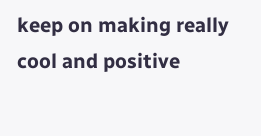keep on making really cool and positive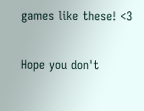games like these! <3

Hope you don't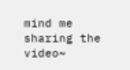mind me sharing the video~